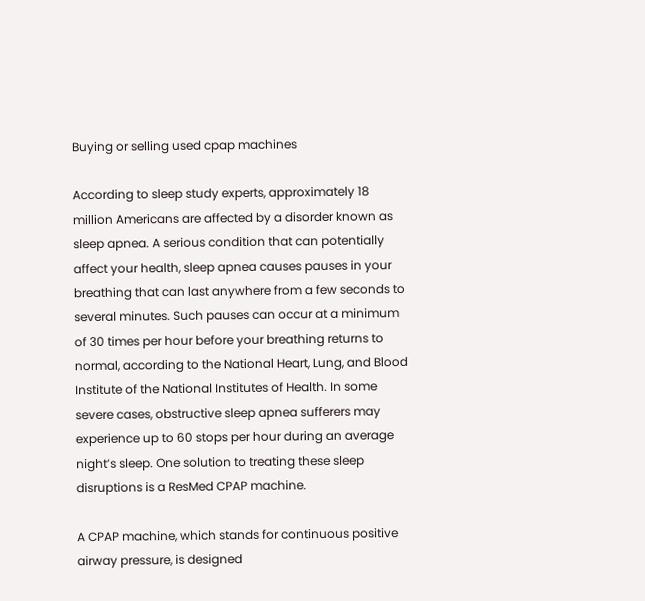Buying or selling used cpap machines

According to sleep study experts, approximately 18 million Americans are affected by a disorder known as sleep apnea. A serious condition that can potentially affect your health, sleep apnea causes pauses in your breathing that can last anywhere from a few seconds to several minutes. Such pauses can occur at a minimum of 30 times per hour before your breathing returns to normal, according to the National Heart, Lung, and Blood Institute of the National Institutes of Health. In some severe cases, obstructive sleep apnea sufferers may experience up to 60 stops per hour during an average night’s sleep. One solution to treating these sleep disruptions is a ResMed CPAP machine.

A CPAP machine, which stands for continuous positive airway pressure, is designed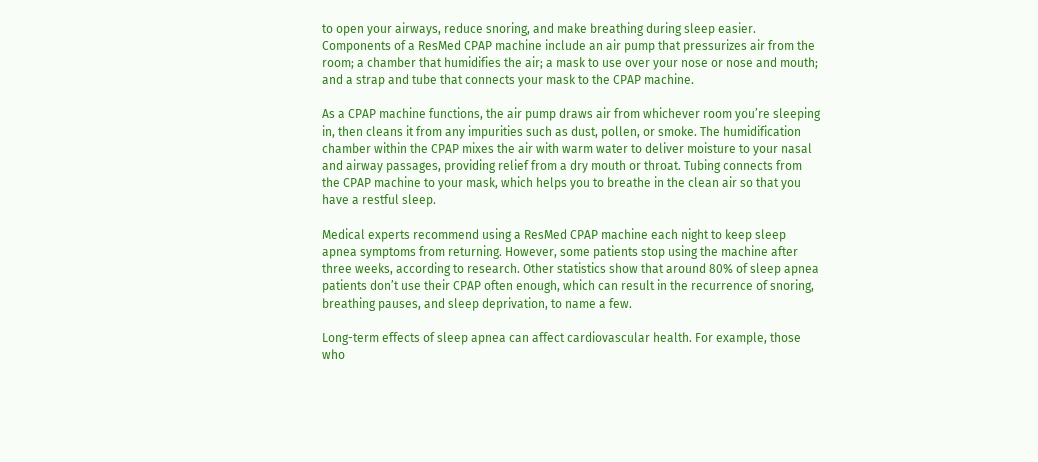to open your airways, reduce snoring, and make breathing during sleep easier. Components of a ResMed CPAP machine include an air pump that pressurizes air from the room; a chamber that humidifies the air; a mask to use over your nose or nose and mouth; and a strap and tube that connects your mask to the CPAP machine.

As a CPAP machine functions, the air pump draws air from whichever room you’re sleeping in, then cleans it from any impurities such as dust, pollen, or smoke. The humidification chamber within the CPAP mixes the air with warm water to deliver moisture to your nasal and airway passages, providing relief from a dry mouth or throat. Tubing connects from the CPAP machine to your mask, which helps you to breathe in the clean air so that you have a restful sleep.

Medical experts recommend using a ResMed CPAP machine each night to keep sleep apnea symptoms from returning. However, some patients stop using the machine after three weeks, according to research. Other statistics show that around 80% of sleep apnea patients don’t use their CPAP often enough, which can result in the recurrence of snoring, breathing pauses, and sleep deprivation, to name a few.

Long-term effects of sleep apnea can affect cardiovascular health. For example, those who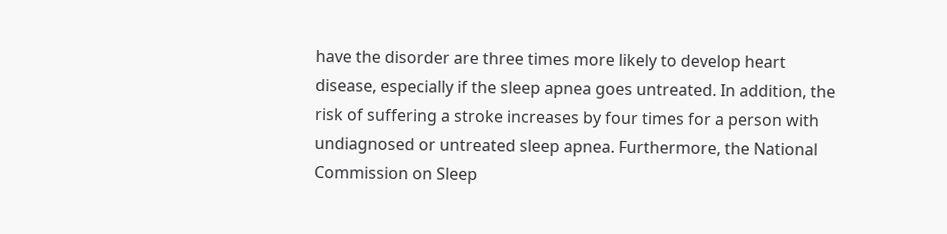have the disorder are three times more likely to develop heart disease, especially if the sleep apnea goes untreated. In addition, the risk of suffering a stroke increases by four times for a person with undiagnosed or untreated sleep apnea. Furthermore, the National Commission on Sleep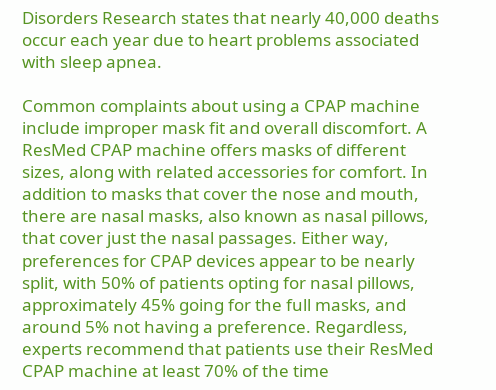Disorders Research states that nearly 40,000 deaths occur each year due to heart problems associated with sleep apnea.

Common complaints about using a CPAP machine include improper mask fit and overall discomfort. A ResMed CPAP machine offers masks of different sizes, along with related accessories for comfort. In addition to masks that cover the nose and mouth, there are nasal masks, also known as nasal pillows, that cover just the nasal passages. Either way, preferences for CPAP devices appear to be nearly split, with 50% of patients opting for nasal pillows, approximately 45% going for the full masks, and around 5% not having a preference. Regardless, experts recommend that patients use their ResMed CPAP machine at least 70% of the time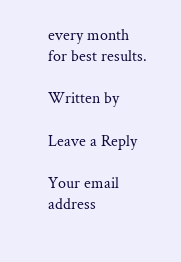every month for best results.

Written by

Leave a Reply

Your email address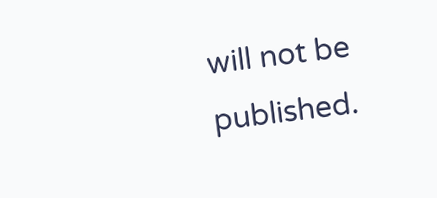will not be published.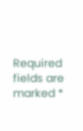Required fields are marked *